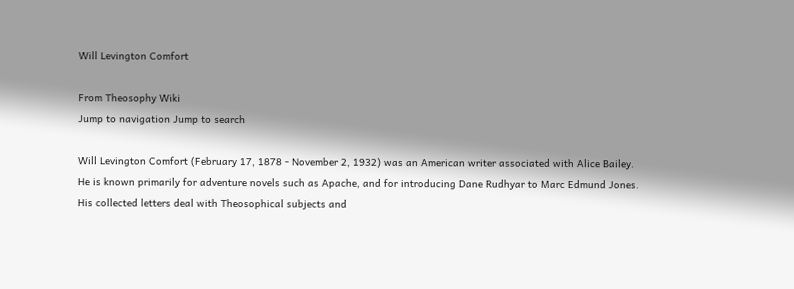Will Levington Comfort

From Theosophy Wiki
Jump to navigation Jump to search

Will Levington Comfort (February 17, 1878 - November 2, 1932) was an American writer associated with Alice Bailey. He is known primarily for adventure novels such as Apache, and for introducing Dane Rudhyar to Marc Edmund Jones. His collected letters deal with Theosophical subjects and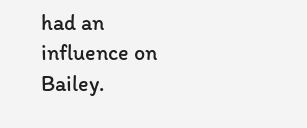had an influence on Bailey.